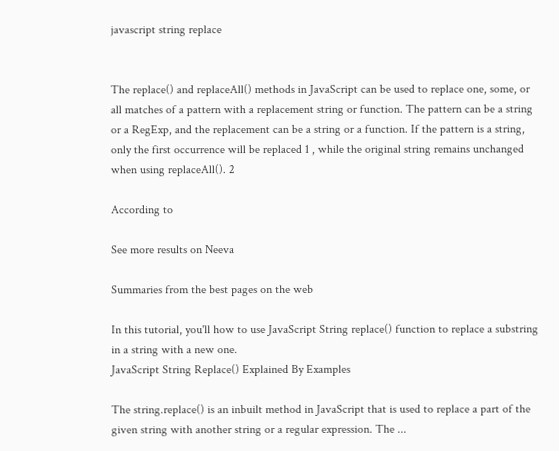javascript string replace


The replace() and replaceAll() methods in JavaScript can be used to replace one, some, or all matches of a pattern with a replacement string or function. The pattern can be a string or a RegExp, and the replacement can be a string or a function. If the pattern is a string, only the first occurrence will be replaced 1 , while the original string remains unchanged when using replaceAll(). 2

According to

See more results on Neeva

Summaries from the best pages on the web

In this tutorial, you'll how to use JavaScript String replace() function to replace a substring in a string with a new one.
JavaScript String Replace() Explained By Examples

The string.replace() is an inbuilt method in JavaScript that is used to replace a part of the given string with another string or a regular expression. The ...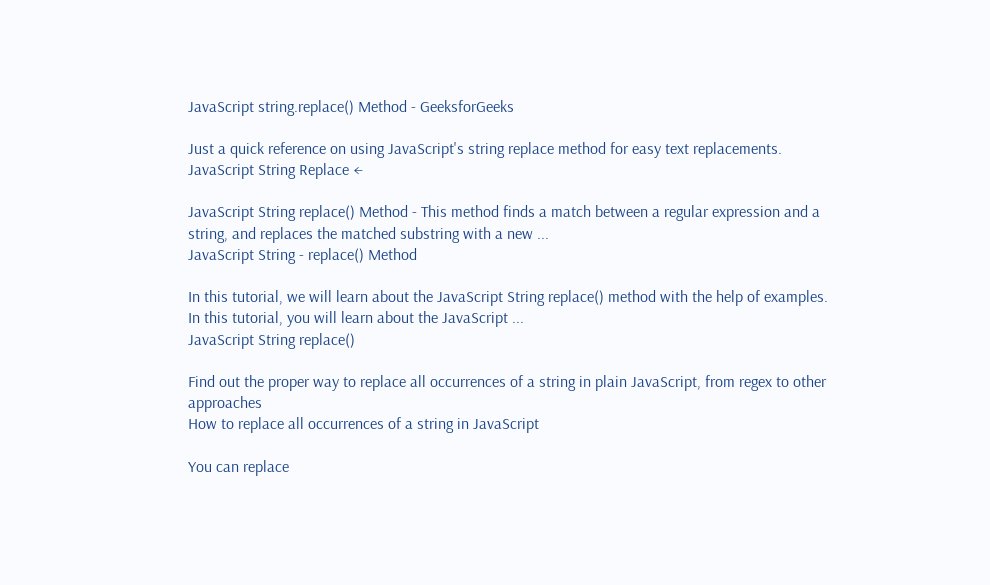JavaScript string.replace() Method - GeeksforGeeks

Just a quick reference on using JavaScript's string replace method for easy text replacements.
JavaScript String Replace ←

JavaScript String replace() Method - This method finds a match between a regular expression and a string, and replaces the matched substring with a new ...
JavaScript String - replace() Method

In this tutorial, we will learn about the JavaScript String replace() method with the help of examples. In this tutorial, you will learn about the JavaScript ...
JavaScript String replace()

Find out the proper way to replace all occurrences of a string in plain JavaScript, from regex to other approaches
How to replace all occurrences of a string in JavaScript

You can replace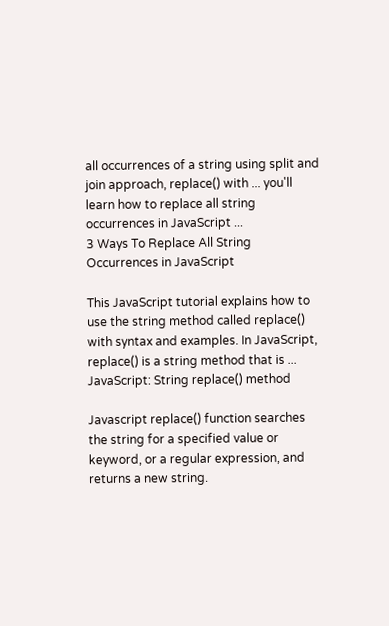all occurrences of a string using split and join approach, replace() with ... you'll learn how to replace all string occurrences in JavaScript ...
3 Ways To Replace All String Occurrences in JavaScript

This JavaScript tutorial explains how to use the string method called replace() with syntax and examples. In JavaScript, replace() is a string method that is ...
JavaScript: String replace() method

Javascript replace() function searches the string for a specified value or keyword, or a regular expression, and returns a new string.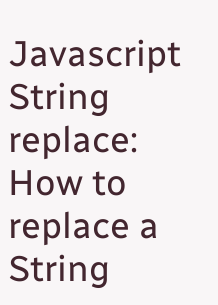Javascript String replace: How to replace a String